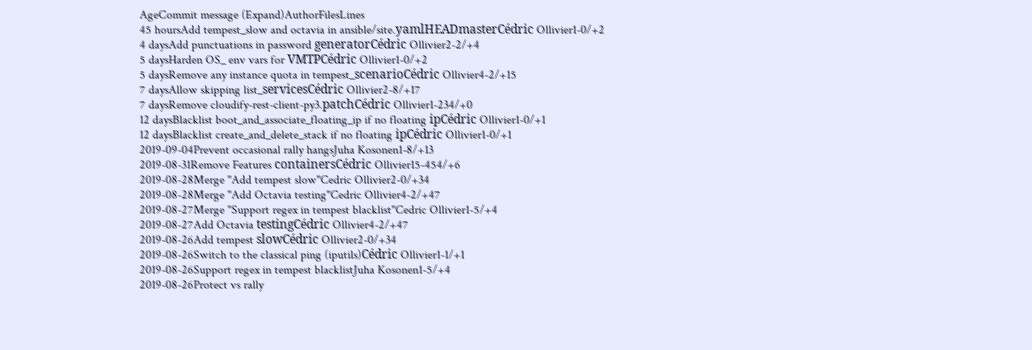AgeCommit message (Expand)AuthorFilesLines
45 hoursAdd tempest_slow and octavia in ansible/site.yamlHEADmasterCédric Ollivier1-0/+2
4 daysAdd punctuations in password generatorCédric Ollivier2-2/+4
5 daysHarden OS_ env vars for VMTPCédric Ollivier1-0/+2
5 daysRemove any instance quota in tempest_scenarioCédric Ollivier4-2/+15
7 daysAllow skipping list_servicesCédric Ollivier2-8/+17
7 daysRemove cloudify-rest-client-py3.patchCédric Ollivier1-234/+0
12 daysBlacklist boot_and_associate_floating_ip if no floating ipCédric Ollivier1-0/+1
12 daysBlacklist create_and_delete_stack if no floating ipCédric Ollivier1-0/+1
2019-09-04Prevent occasional rally hangsJuha Kosonen1-8/+13
2019-08-31Remove Features containersCédric Ollivier15-454/+6
2019-08-28Merge "Add tempest slow"Cedric Ollivier2-0/+34
2019-08-28Merge "Add Octavia testing"Cedric Ollivier4-2/+47
2019-08-27Merge "Support regex in tempest blacklist"Cedric Ollivier1-5/+4
2019-08-27Add Octavia testingCédric Ollivier4-2/+47
2019-08-26Add tempest slowCédric Ollivier2-0/+34
2019-08-26Switch to the classical ping (iputils)Cédric Ollivier1-1/+1
2019-08-26Support regex in tempest blacklistJuha Kosonen1-5/+4
2019-08-26Protect vs rally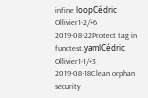infine loopCédric Ollivier1-2/+6
2019-08-22Protect tag in functest.yamlCédric Ollivier1-1/+3
2019-08-18Clean orphan security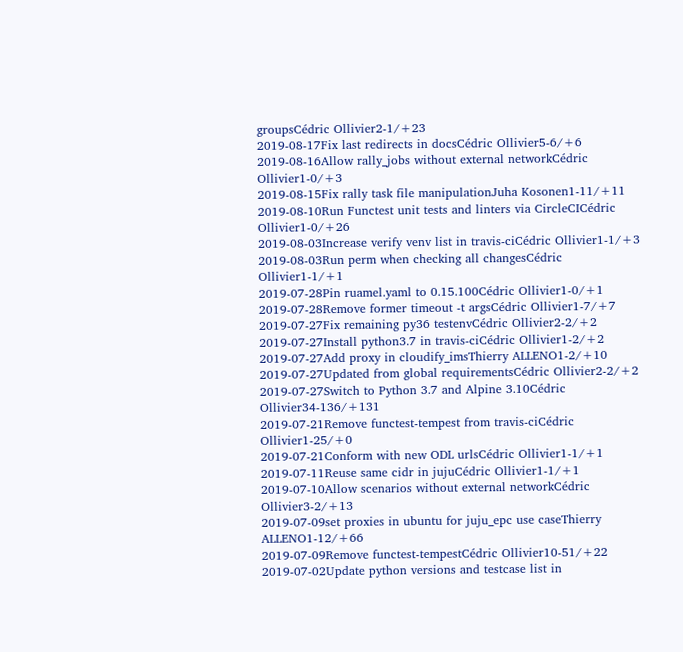groupsCédric Ollivier2-1/+23
2019-08-17Fix last redirects in docsCédric Ollivier5-6/+6
2019-08-16Allow rally_jobs without external networkCédric Ollivier1-0/+3
2019-08-15Fix rally task file manipulationJuha Kosonen1-11/+11
2019-08-10Run Functest unit tests and linters via CircleCICédric Ollivier1-0/+26
2019-08-03Increase verify venv list in travis-ciCédric Ollivier1-1/+3
2019-08-03Run perm when checking all changesCédric Ollivier1-1/+1
2019-07-28Pin ruamel.yaml to 0.15.100Cédric Ollivier1-0/+1
2019-07-28Remove former timeout -t argsCédric Ollivier1-7/+7
2019-07-27Fix remaining py36 testenvCédric Ollivier2-2/+2
2019-07-27Install python3.7 in travis-ciCédric Ollivier1-2/+2
2019-07-27Add proxy in cloudify_imsThierry ALLENO1-2/+10
2019-07-27Updated from global requirementsCédric Ollivier2-2/+2
2019-07-27Switch to Python 3.7 and Alpine 3.10Cédric Ollivier34-136/+131
2019-07-21Remove functest-tempest from travis-ciCédric Ollivier1-25/+0
2019-07-21Conform with new ODL urlsCédric Ollivier1-1/+1
2019-07-11Reuse same cidr in jujuCédric Ollivier1-1/+1
2019-07-10Allow scenarios without external networkCédric Ollivier3-2/+13
2019-07-09set proxies in ubuntu for juju_epc use caseThierry ALLENO1-12/+66
2019-07-09Remove functest-tempestCédric Ollivier10-51/+22
2019-07-02Update python versions and testcase list in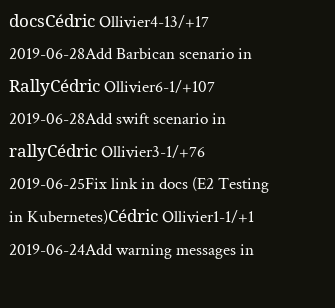docsCédric Ollivier4-13/+17
2019-06-28Add Barbican scenario in RallyCédric Ollivier6-1/+107
2019-06-28Add swift scenario in rallyCédric Ollivier3-1/+76
2019-06-25Fix link in docs (E2 Testing in Kubernetes)Cédric Ollivier1-1/+1
2019-06-24Add warning messages in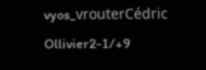vyos_vrouterCédric Ollivier2-1/+9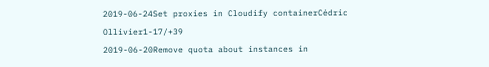2019-06-24Set proxies in Cloudify containerCédric Ollivier1-17/+39
2019-06-20Remove quota about instances in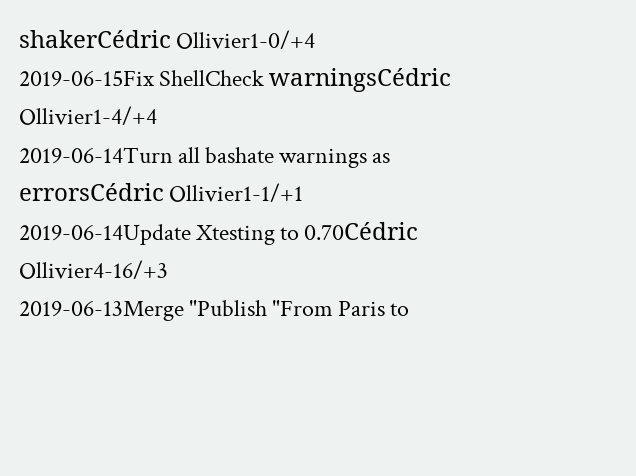shakerCédric Ollivier1-0/+4
2019-06-15Fix ShellCheck warningsCédric Ollivier1-4/+4
2019-06-14Turn all bashate warnings as errorsCédric Ollivier1-1/+1
2019-06-14Update Xtesting to 0.70Cédric Ollivier4-16/+3
2019-06-13Merge "Publish "From Paris to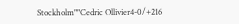Stockholm""Cedric Ollivier4-0/+216